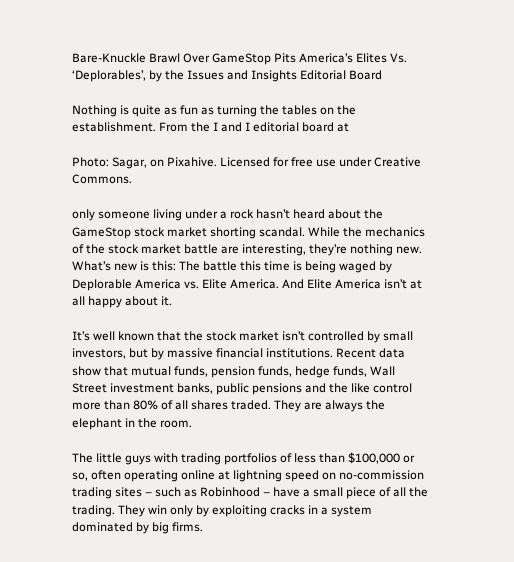Bare-Knuckle Brawl Over GameStop Pits America’s Elites Vs. ‘Deplorables’, by the Issues and Insights Editorial Board

Nothing is quite as fun as turning the tables on the establishment. From the I and I editorial board at

Photo: Sagar, on Pixahive. Licensed for free use under Creative Commons.

only someone living under a rock hasn’t heard about the GameStop stock market shorting scandal. While the mechanics of the stock market battle are interesting, they’re nothing new. What’s new is this: The battle this time is being waged by Deplorable America vs. Elite America. And Elite America isn’t at all happy about it.

It’s well known that the stock market isn’t controlled by small investors, but by massive financial institutions. Recent data show that mutual funds, pension funds, hedge funds, Wall Street investment banks, public pensions and the like control more than 80% of all shares traded. They are always the elephant in the room.

The little guys with trading portfolios of less than $100,000 or so, often operating online at lightning speed on no-commission trading sites – such as Robinhood – have a small piece of all the trading. They win only by exploiting cracks in a system dominated by big firms.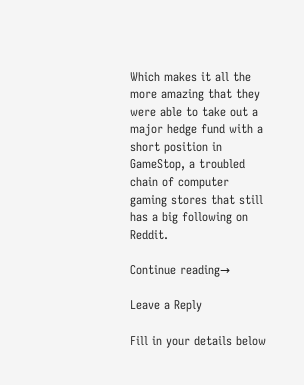Which makes it all the more amazing that they were able to take out a major hedge fund with a short position in GameStop, a troubled chain of computer gaming stores that still has a big following on Reddit.

Continue reading→

Leave a Reply

Fill in your details below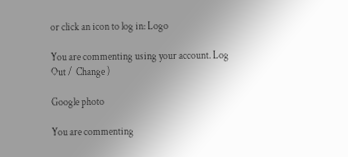or click an icon to log in: Logo

You are commenting using your account. Log Out /  Change )

Google photo

You are commenting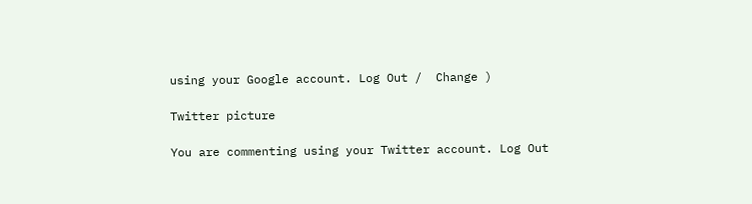using your Google account. Log Out /  Change )

Twitter picture

You are commenting using your Twitter account. Log Out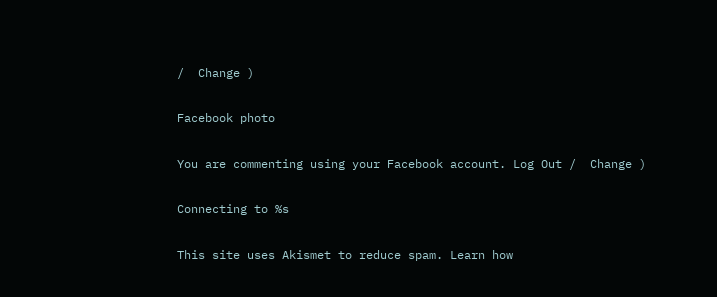/  Change )

Facebook photo

You are commenting using your Facebook account. Log Out /  Change )

Connecting to %s

This site uses Akismet to reduce spam. Learn how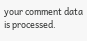your comment data is processed.